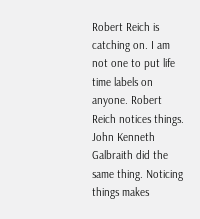Robert Reich is catching on. I am not one to put life time labels on anyone. Robert Reich notices things. John Kenneth Galbraith did the same thing. Noticing things makes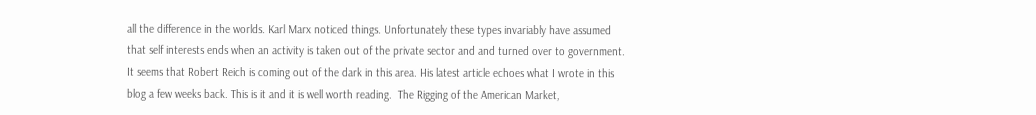all the difference in the worlds. Karl Marx noticed things. Unfortunately these types invariably have assumed that self interests ends when an activity is taken out of the private sector and and turned over to government. It seems that Robert Reich is coming out of the dark in this area. His latest article echoes what I wrote in this blog a few weeks back. This is it and it is well worth reading.  The Rigging of the American Market,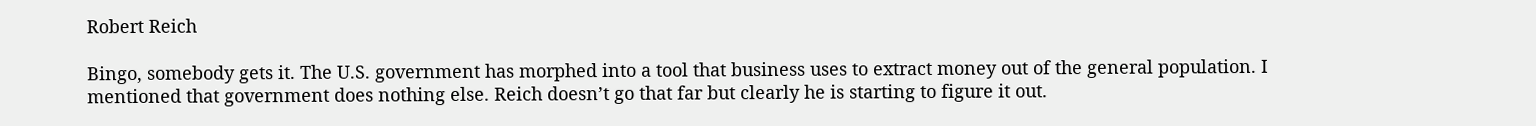Robert Reich

Bingo, somebody gets it. The U.S. government has morphed into a tool that business uses to extract money out of the general population. I mentioned that government does nothing else. Reich doesn’t go that far but clearly he is starting to figure it out.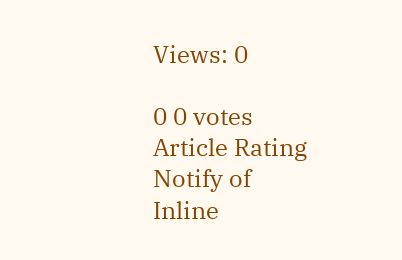Views: 0

0 0 votes
Article Rating
Notify of
Inline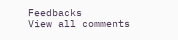Feedbacks
View all comments